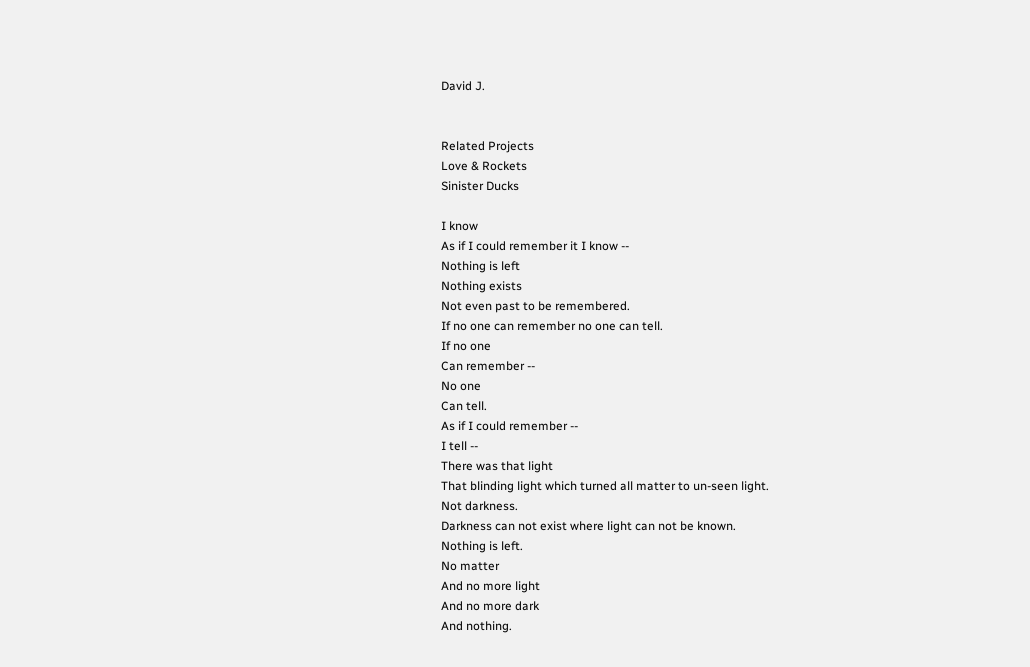David J.


Related Projects
Love & Rockets
Sinister Ducks

I know
As if I could remember it I know --
Nothing is left
Nothing exists
Not even past to be remembered.
If no one can remember no one can tell.
If no one
Can remember --
No one
Can tell.
As if I could remember --
I tell --
There was that light
That blinding light which turned all matter to un-seen light.
Not darkness.
Darkness can not exist where light can not be known.
Nothing is left.
No matter
And no more light
And no more dark
And nothing.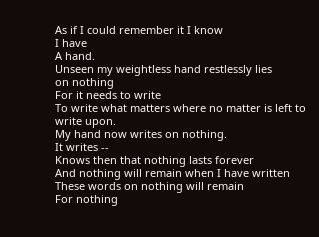As if I could remember it I know
I have
A hand.
Unseen my weightless hand restlessly lies
on nothing
For it needs to write
To write what matters where no matter is left to write upon.
My hand now writes on nothing.
It writes --
Knows then that nothing lasts forever
And nothing will remain when I have written
These words on nothing will remain
For nothing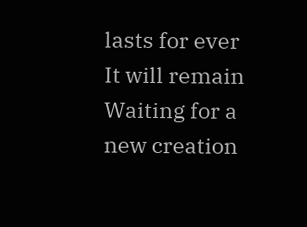lasts for ever
It will remain
Waiting for a new creation